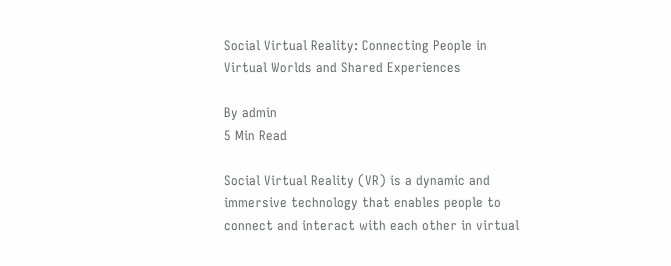Social Virtual Reality: Connecting People in Virtual Worlds and Shared Experiences

By admin
5 Min Read

Social Virtual Reality (VR) is a dynamic and immersive technology that enables people to connect and interact with each other in virtual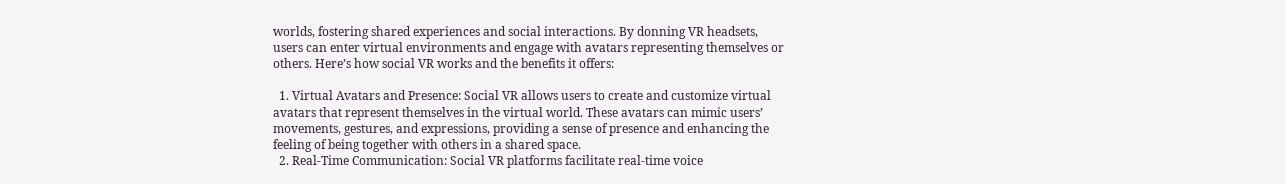worlds, fostering shared experiences and social interactions. By donning VR headsets, users can enter virtual environments and engage with avatars representing themselves or others. Here’s how social VR works and the benefits it offers:

  1. Virtual Avatars and Presence: Social VR allows users to create and customize virtual avatars that represent themselves in the virtual world. These avatars can mimic users’ movements, gestures, and expressions, providing a sense of presence and enhancing the feeling of being together with others in a shared space.
  2. Real-Time Communication: Social VR platforms facilitate real-time voice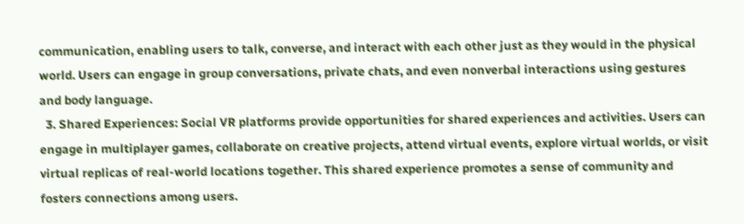communication, enabling users to talk, converse, and interact with each other just as they would in the physical world. Users can engage in group conversations, private chats, and even nonverbal interactions using gestures and body language.
  3. Shared Experiences: Social VR platforms provide opportunities for shared experiences and activities. Users can engage in multiplayer games, collaborate on creative projects, attend virtual events, explore virtual worlds, or visit virtual replicas of real-world locations together. This shared experience promotes a sense of community and fosters connections among users.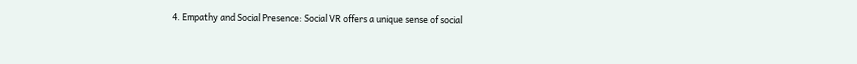4. Empathy and Social Presence: Social VR offers a unique sense of social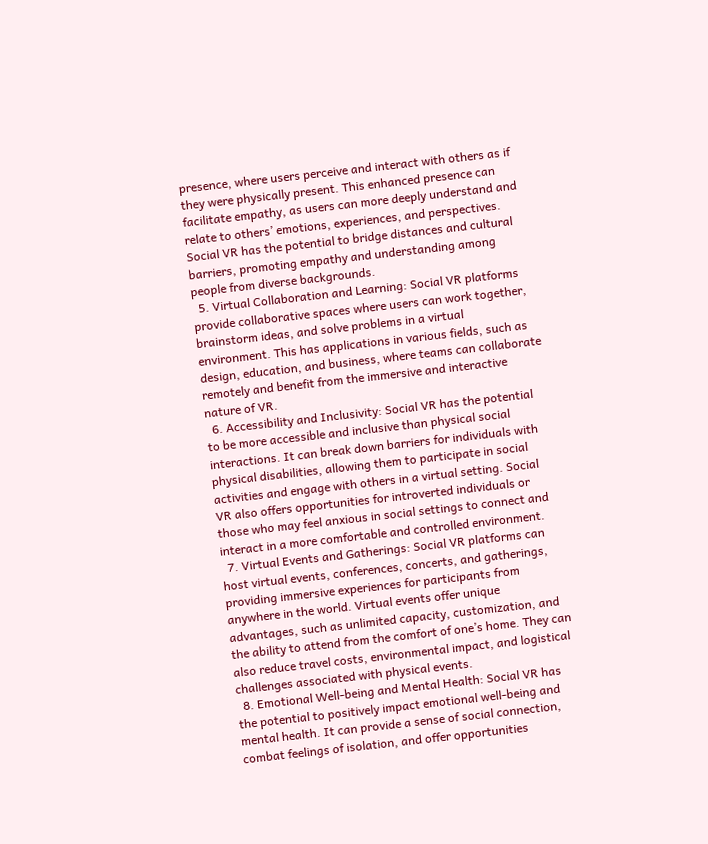presence, where users perceive and interact with others as if they were physically present. This enhanced presence can facilitate empathy, as users can more deeply understand and relate to others’ emotions, experiences, and perspectives. Social VR has the potential to bridge distances and cultural barriers, promoting empathy and understanding among people from diverse backgrounds.
  5. Virtual Collaboration and Learning: Social VR platforms provide collaborative spaces where users can work together, brainstorm ideas, and solve problems in a virtual environment. This has applications in various fields, such as design, education, and business, where teams can collaborate remotely and benefit from the immersive and interactive nature of VR.
  6. Accessibility and Inclusivity: Social VR has the potential to be more accessible and inclusive than physical social interactions. It can break down barriers for individuals with physical disabilities, allowing them to participate in social activities and engage with others in a virtual setting. Social VR also offers opportunities for introverted individuals or those who may feel anxious in social settings to connect and interact in a more comfortable and controlled environment.
  7. Virtual Events and Gatherings: Social VR platforms can host virtual events, conferences, concerts, and gatherings, providing immersive experiences for participants from anywhere in the world. Virtual events offer unique advantages, such as unlimited capacity, customization, and the ability to attend from the comfort of one’s home. They can also reduce travel costs, environmental impact, and logistical challenges associated with physical events.
  8. Emotional Well-being and Mental Health: Social VR has the potential to positively impact emotional well-being and mental health. It can provide a sense of social connection, combat feelings of isolation, and offer opportunities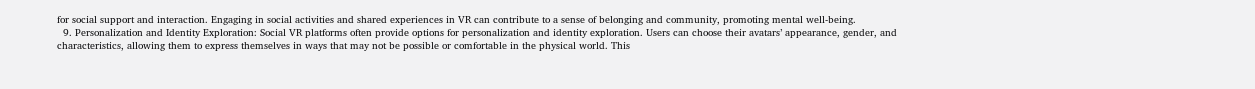for social support and interaction. Engaging in social activities and shared experiences in VR can contribute to a sense of belonging and community, promoting mental well-being.
  9. Personalization and Identity Exploration: Social VR platforms often provide options for personalization and identity exploration. Users can choose their avatars’ appearance, gender, and characteristics, allowing them to express themselves in ways that may not be possible or comfortable in the physical world. This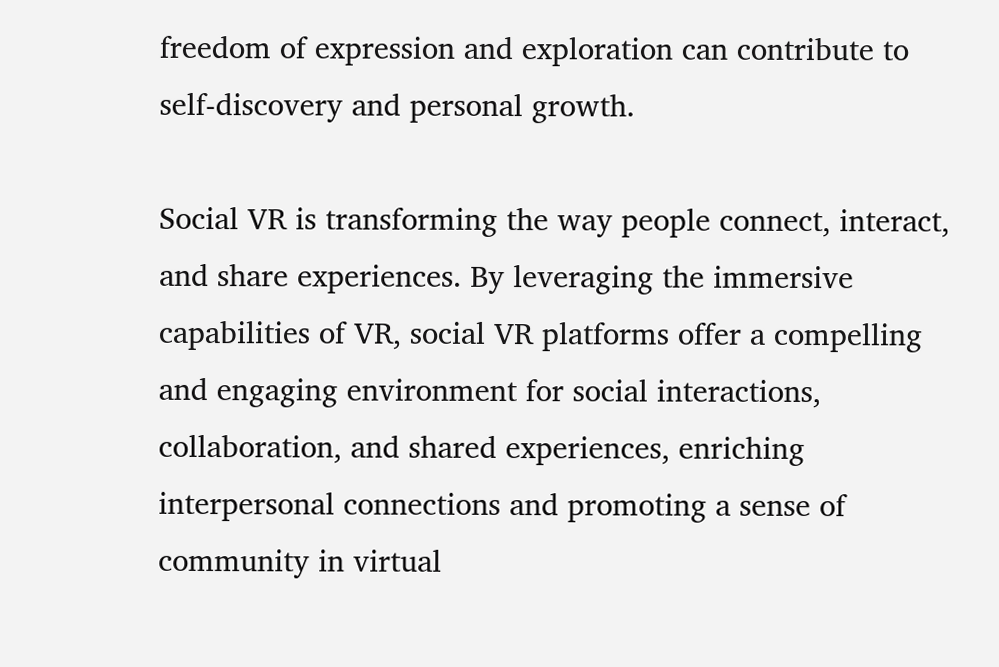freedom of expression and exploration can contribute to self-discovery and personal growth.

Social VR is transforming the way people connect, interact, and share experiences. By leveraging the immersive capabilities of VR, social VR platforms offer a compelling and engaging environment for social interactions, collaboration, and shared experiences, enriching interpersonal connections and promoting a sense of community in virtual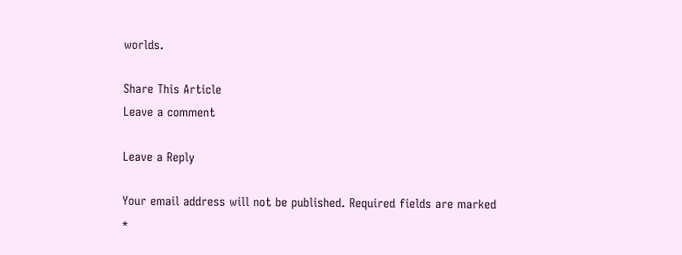worlds.

Share This Article
Leave a comment

Leave a Reply

Your email address will not be published. Required fields are marked *